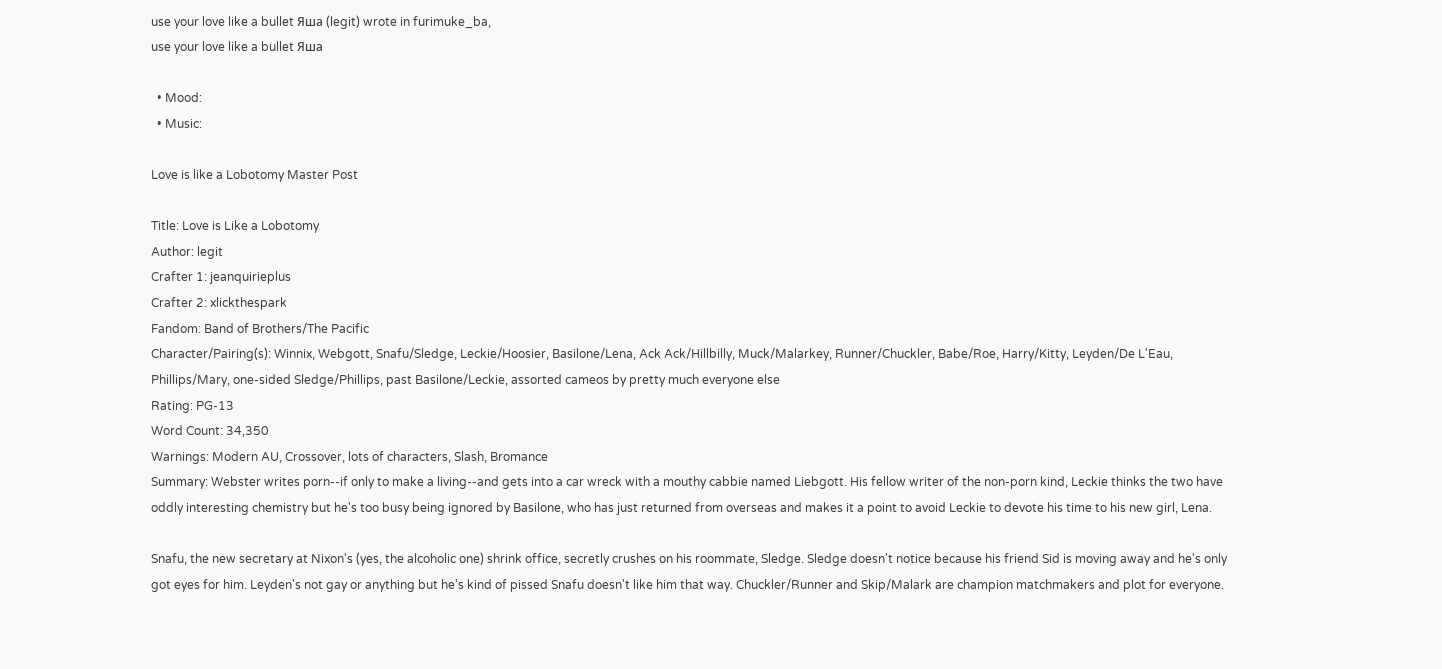use your love like a bullet Яша (legit) wrote in furimuke_ba,
use your love like a bullet Яша

  • Mood:
  • Music:

Love is like a Lobotomy Master Post

Title: Love is Like a Lobotomy
Author: legit
Crafter 1: jeanquirieplus
Crafter 2: xlickthespark
Fandom: Band of Brothers/The Pacific
Character/Pairing(s): Winnix, Webgott, Snafu/Sledge, Leckie/Hoosier, Basilone/Lena, Ack Ack/Hillbilly, Muck/Malarkey, Runner/Chuckler, Babe/Roe, Harry/Kitty, Leyden/De L'Eau, Phillips/Mary, one-sided Sledge/Phillips, past Basilone/Leckie, assorted cameos by pretty much everyone else
Rating: PG-13
Word Count: 34,350
Warnings: Modern AU, Crossover, lots of characters, Slash, Bromance
Summary: Webster writes porn--if only to make a living--and gets into a car wreck with a mouthy cabbie named Liebgott. His fellow writer of the non-porn kind, Leckie thinks the two have oddly interesting chemistry but he's too busy being ignored by Basilone, who has just returned from overseas and makes it a point to avoid Leckie to devote his time to his new girl, Lena.

Snafu, the new secretary at Nixon's (yes, the alcoholic one) shrink office, secretly crushes on his roommate, Sledge. Sledge doesn't notice because his friend Sid is moving away and he's only got eyes for him. Leyden's not gay or anything but he's kind of pissed Snafu doesn't like him that way. Chuckler/Runner and Skip/Malark are champion matchmakers and plot for everyone.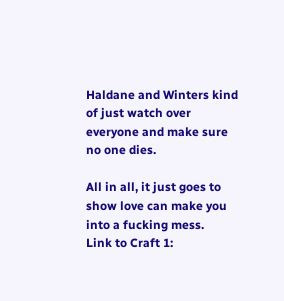Haldane and Winters kind of just watch over everyone and make sure no one dies.

All in all, it just goes to show love can make you into a fucking mess.
Link to Craft 1: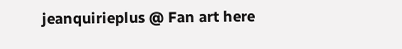jeanquirieplus @ Fan art here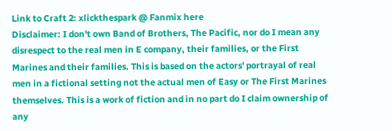Link to Craft 2: xlickthespark @ Fanmix here
Disclaimer: I don't own Band of Brothers, The Pacific, nor do I mean any disrespect to the real men in E company, their families, or the First Marines and their families. This is based on the actors' portrayal of real men in a fictional setting not the actual men of Easy or The First Marines themselves. This is a work of fiction and in no part do I claim ownership of any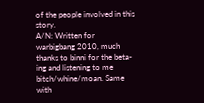of the people involved in this story.
A/N: Written for warbigbang 2010, much thanks to binni for the beta-ing and listening to me bitch/whine/moan. Same with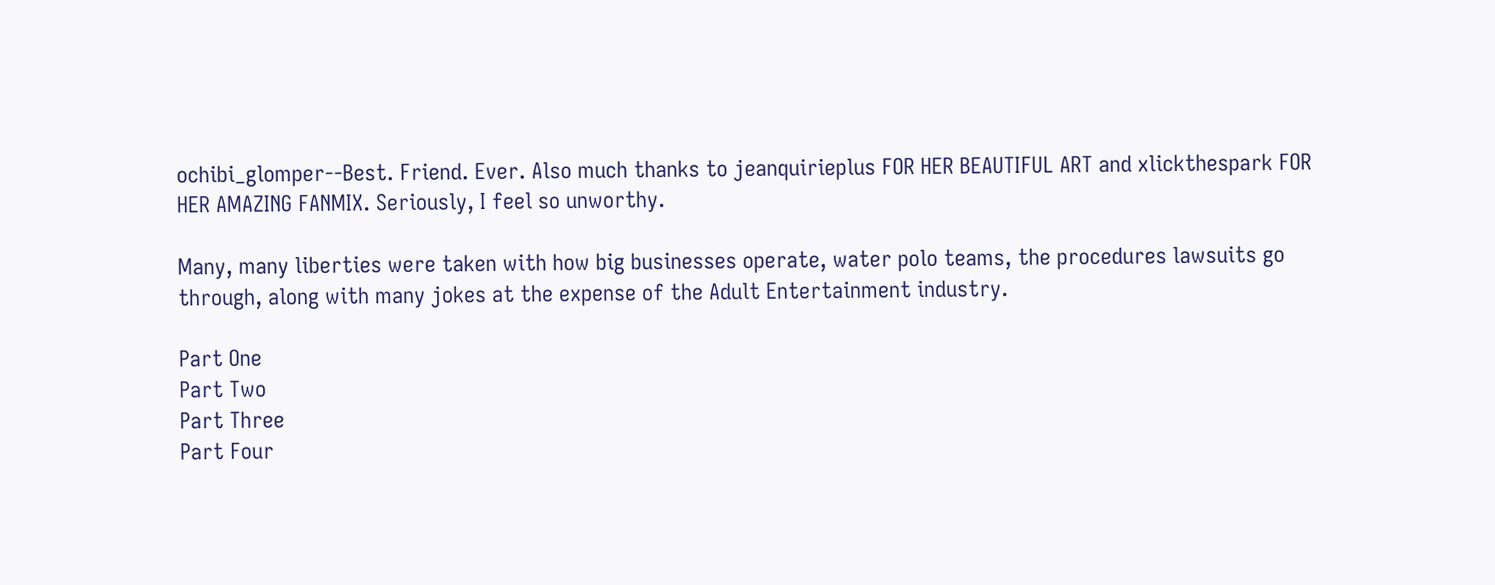ochibi_glomper--Best. Friend. Ever. Also much thanks to jeanquirieplus FOR HER BEAUTIFUL ART and xlickthespark FOR HER AMAZING FANMIX. Seriously, I feel so unworthy.

Many, many liberties were taken with how big businesses operate, water polo teams, the procedures lawsuits go through, along with many jokes at the expense of the Adult Entertainment industry.

Part One
Part Two
Part Three
Part Four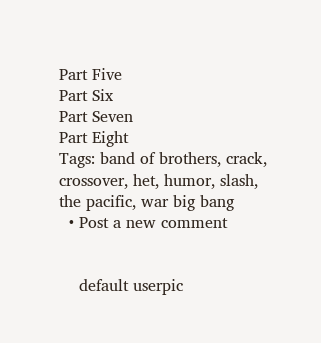Part Five
Part Six
Part Seven
Part Eight
Tags: band of brothers, crack, crossover, het, humor, slash, the pacific, war big bang
  • Post a new comment


    default userpic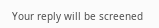Your reply will be screened